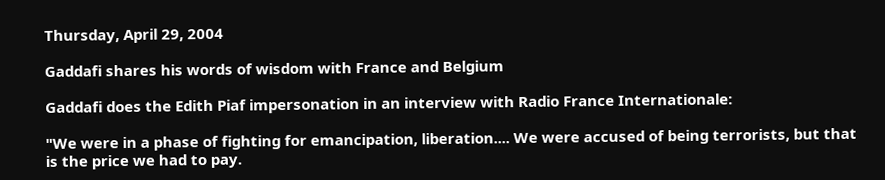Thursday, April 29, 2004

Gaddafi shares his words of wisdom with France and Belgium

Gaddafi does the Edith Piaf impersonation in an interview with Radio France Internationale:

"We were in a phase of fighting for emancipation, liberation.... We were accused of being terrorists, but that is the price we had to pay.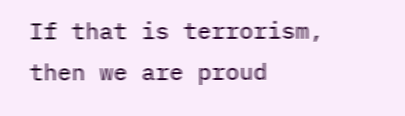If that is terrorism, then we are proud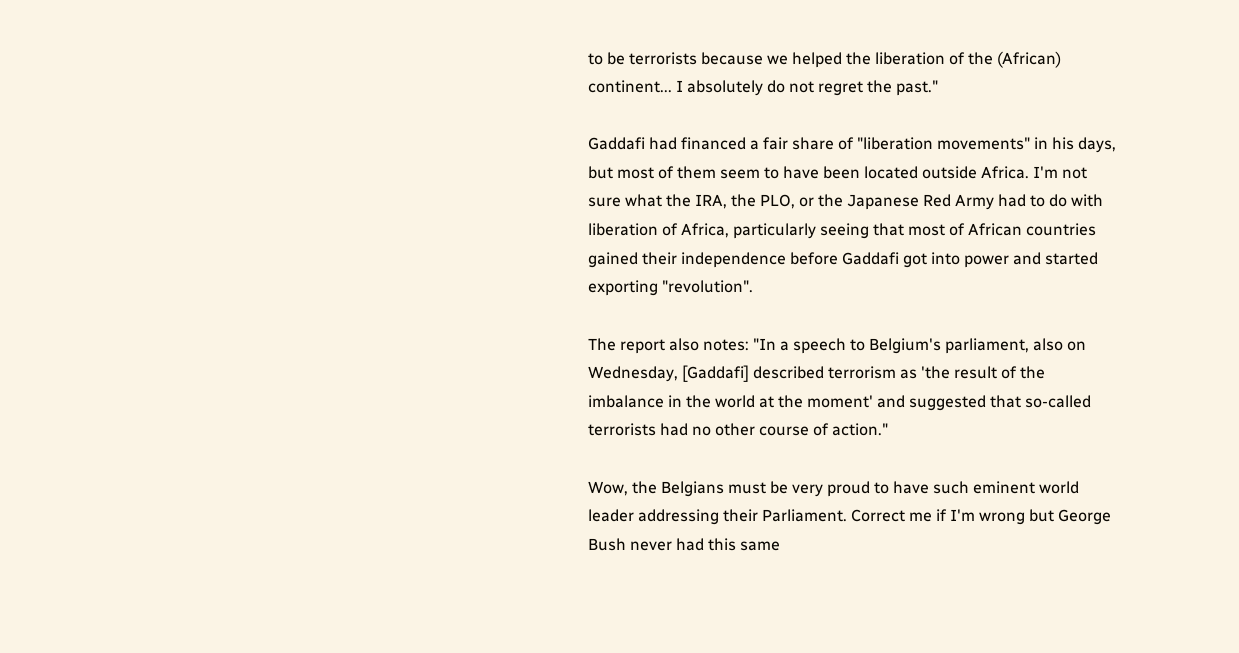to be terrorists because we helped the liberation of the (African) continent... I absolutely do not regret the past."

Gaddafi had financed a fair share of "liberation movements" in his days, but most of them seem to have been located outside Africa. I'm not sure what the IRA, the PLO, or the Japanese Red Army had to do with liberation of Africa, particularly seeing that most of African countries gained their independence before Gaddafi got into power and started exporting "revolution".

The report also notes: "In a speech to Belgium's parliament, also on Wednesday, [Gaddafi] described terrorism as 'the result of the imbalance in the world at the moment' and suggested that so-called terrorists had no other course of action."

Wow, the Belgians must be very proud to have such eminent world leader addressing their Parliament. Correct me if I'm wrong but George Bush never had this same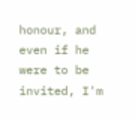honour, and even if he were to be invited, I'm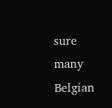sure many Belgian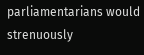parliamentarians would strenuously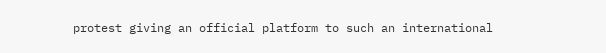protest giving an official platform to such an international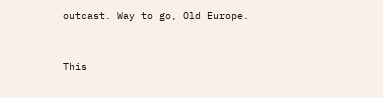outcast. Way to go, Old Europe.


This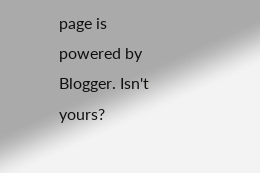page is powered by Blogger. Isn't yours?